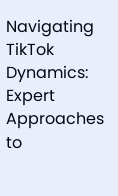Navigating TikTok Dynamics: Expert Approaches to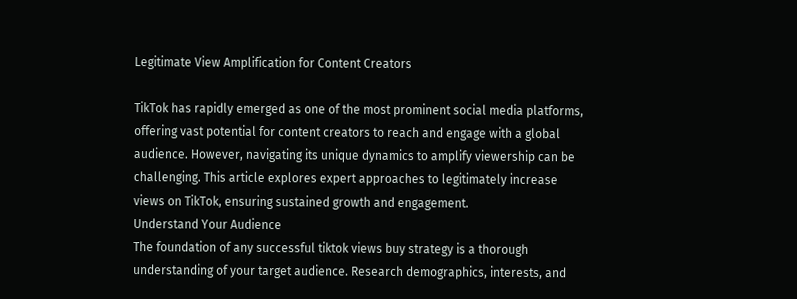Legitimate View Amplification for Content Creators

TikTok has rapidly emerged as one of the most prominent social media platforms, offering vast potential for content creators to reach and engage with a global audience. However, navigating its unique dynamics to amplify viewership can be challenging. This article explores expert approaches to legitimately increase views on TikTok, ensuring sustained growth and engagement.
Understand Your Audience
The foundation of any successful tiktok views buy strategy is a thorough understanding of your target audience. Research demographics, interests, and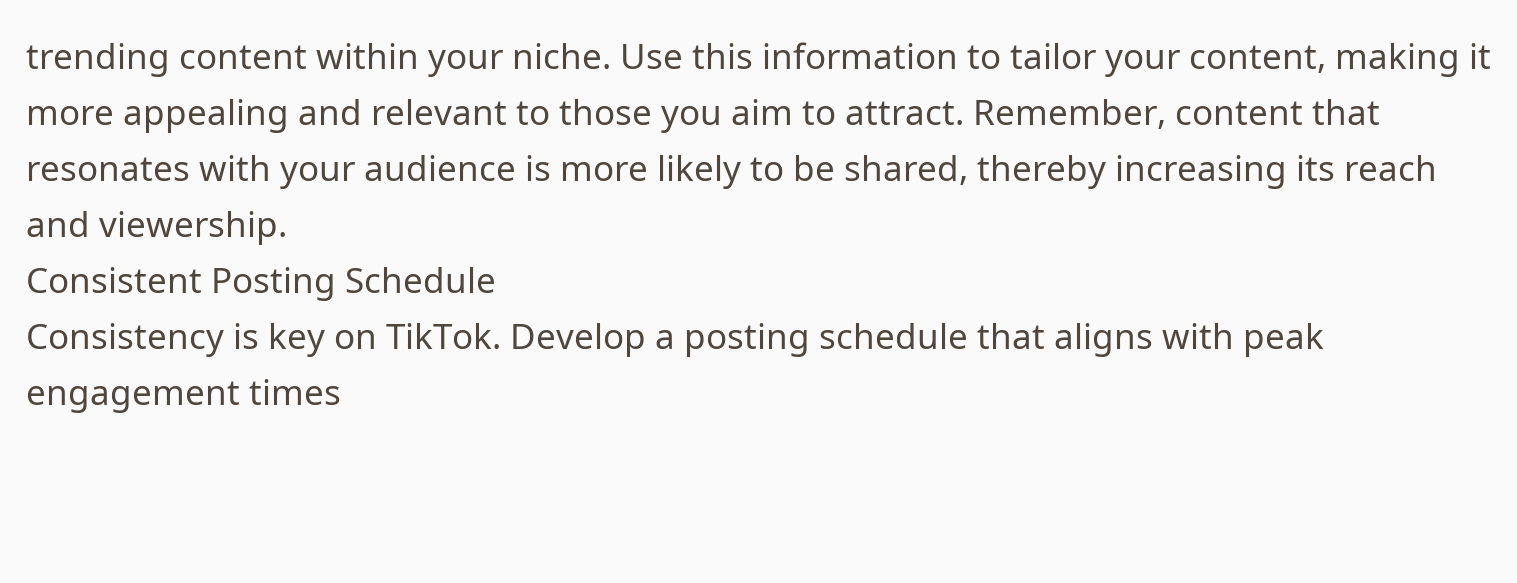trending content within your niche. Use this information to tailor your content, making it more appealing and relevant to those you aim to attract. Remember, content that resonates with your audience is more likely to be shared, thereby increasing its reach and viewership.
Consistent Posting Schedule
Consistency is key on TikTok. Develop a posting schedule that aligns with peak engagement times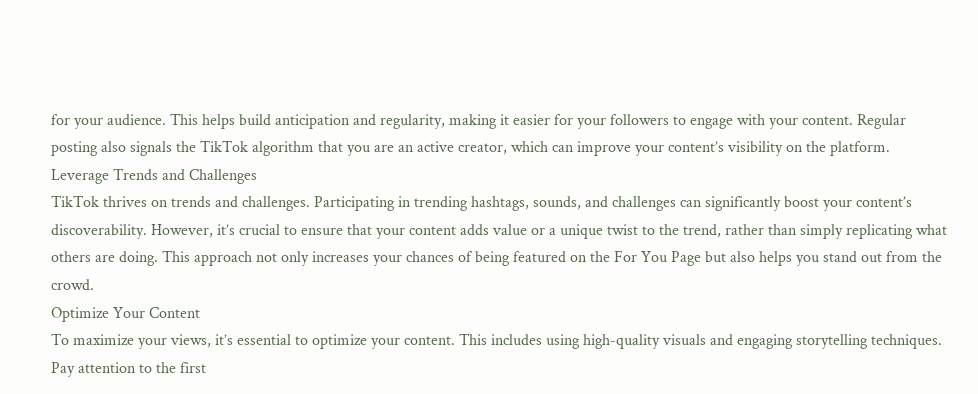for your audience. This helps build anticipation and regularity, making it easier for your followers to engage with your content. Regular posting also signals the TikTok algorithm that you are an active creator, which can improve your content’s visibility on the platform.
Leverage Trends and Challenges
TikTok thrives on trends and challenges. Participating in trending hashtags, sounds, and challenges can significantly boost your content’s discoverability. However, it’s crucial to ensure that your content adds value or a unique twist to the trend, rather than simply replicating what others are doing. This approach not only increases your chances of being featured on the For You Page but also helps you stand out from the crowd.
Optimize Your Content
To maximize your views, it’s essential to optimize your content. This includes using high-quality visuals and engaging storytelling techniques. Pay attention to the first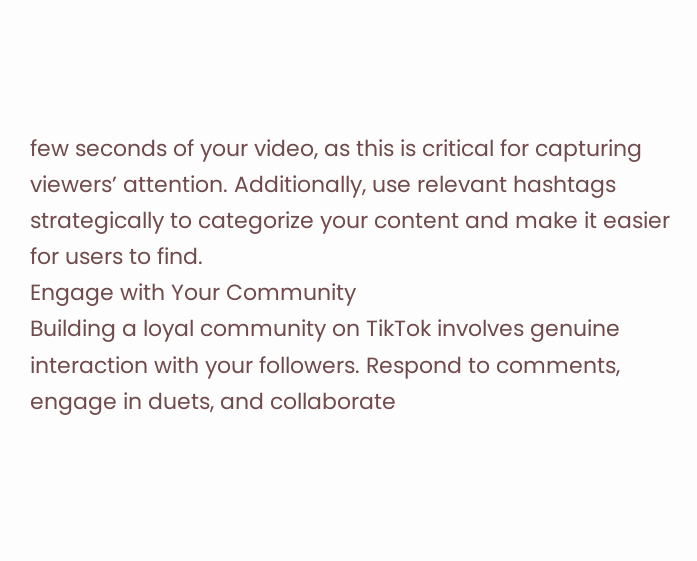few seconds of your video, as this is critical for capturing viewers’ attention. Additionally, use relevant hashtags strategically to categorize your content and make it easier for users to find.
Engage with Your Community
Building a loyal community on TikTok involves genuine interaction with your followers. Respond to comments, engage in duets, and collaborate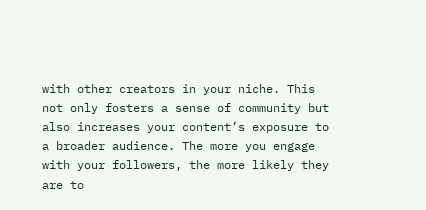with other creators in your niche. This not only fosters a sense of community but also increases your content’s exposure to a broader audience. The more you engage with your followers, the more likely they are to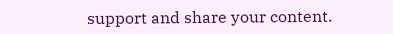support and share your content.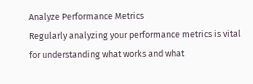Analyze Performance Metrics
Regularly analyzing your performance metrics is vital for understanding what works and what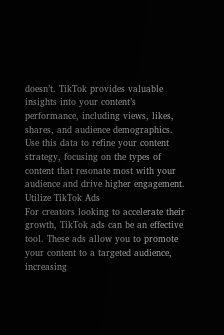doesn’t. TikTok provides valuable insights into your content’s performance, including views, likes, shares, and audience demographics. Use this data to refine your content strategy, focusing on the types of content that resonate most with your audience and drive higher engagement.
Utilize TikTok Ads
For creators looking to accelerate their growth, TikTok ads can be an effective tool. These ads allow you to promote your content to a targeted audience, increasing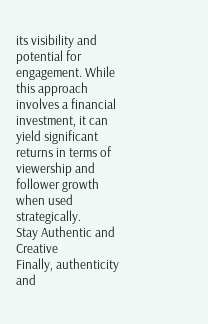its visibility and potential for engagement. While this approach involves a financial investment, it can yield significant returns in terms of viewership and follower growth when used strategically.
Stay Authentic and Creative
Finally, authenticity and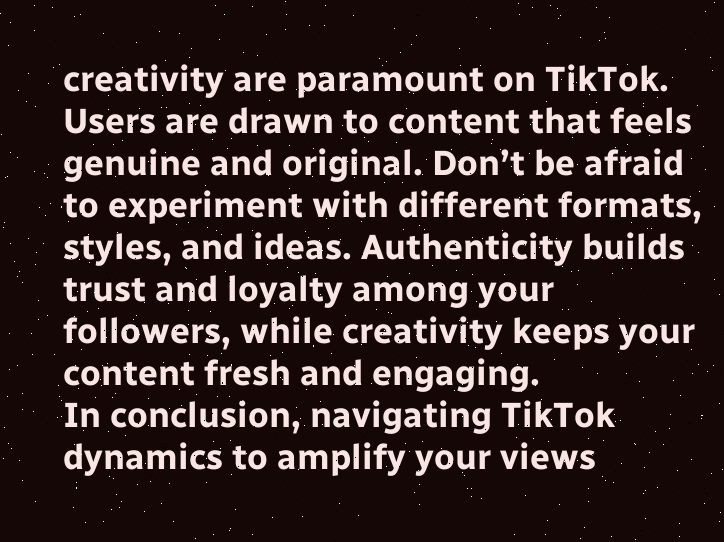creativity are paramount on TikTok. Users are drawn to content that feels genuine and original. Don’t be afraid to experiment with different formats, styles, and ideas. Authenticity builds trust and loyalty among your followers, while creativity keeps your content fresh and engaging.
In conclusion, navigating TikTok dynamics to amplify your views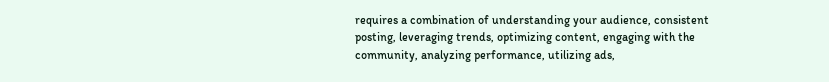requires a combination of understanding your audience, consistent posting, leveraging trends, optimizing content, engaging with the community, analyzing performance, utilizing ads,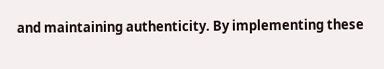and maintaining authenticity. By implementing these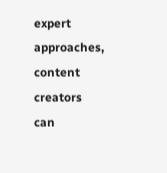expert approaches, content creators can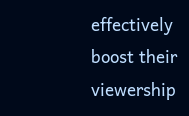effectively boost their viewership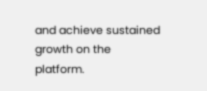and achieve sustained growth on the platform.